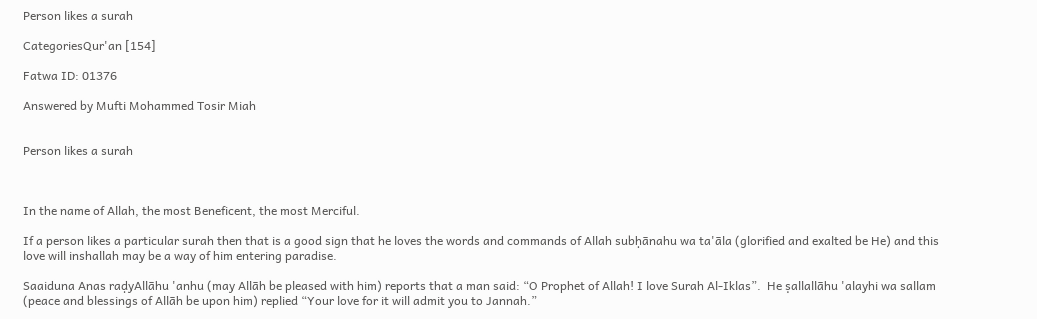Person likes a surah

CategoriesQur'an [154]

Fatwa ID: 01376

Answered by Mufti Mohammed Tosir Miah


Person likes a surah



In the name of Allah, the most Beneficent, the most Merciful.

If a person likes a particular surah then that is a good sign that he loves the words and commands of Allah subḥānahu wa ta'āla (glorified and exalted be He) and this love will inshallah may be a way of him entering paradise.

Saaiduna Anas raḍyAllāhu 'anhu (may Allāh be pleased with him) reports that a man said: “O Prophet of Allah! I love Surah Al-Iklas”.  He ṣallallāhu 'alayhi wa sallam (peace and blessings of Allāh be upon him) replied “Your love for it will admit you to Jannah.”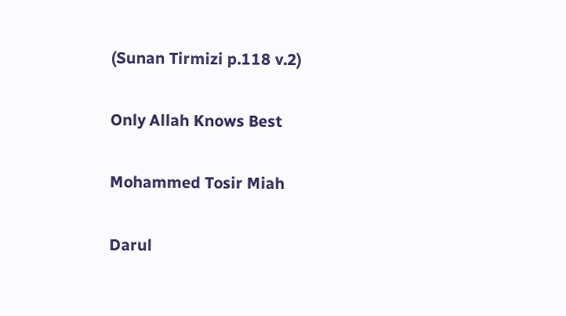(Sunan Tirmizi p.118 v.2)

Only Allah Knows Best

Mohammed Tosir Miah

Darul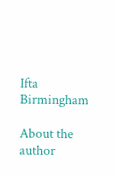Ifta Birmingham

About the author